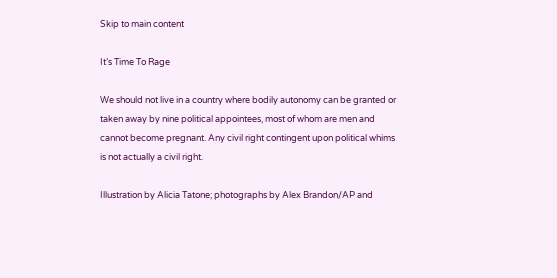Skip to main content

It’s Time To Rage

We should not live in a country where bodily autonomy can be granted or taken away by nine political appointees, most of whom are men and cannot become pregnant. Any civil right contingent upon political whims is not actually a civil right.

Illustration by Alicia Tatone; photographs by Alex Brandon/AP and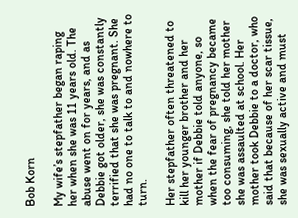Bob Korn

My wife’s stepfather began raping her when she was 11 years old. The abuse went on for years, and as Debbie got older, she was constantly terrified that she was pregnant. She had no one to talk to and nowhere to turn.

Her stepfather often threatened to kill her younger brother and her mother if Debbie told anyone, so when the fear of pregnancy became too consuming, she told her mother she was assaulted at school. Her mother took Debbie to a doctor, who said that because of her scar tissue, she was sexually active and must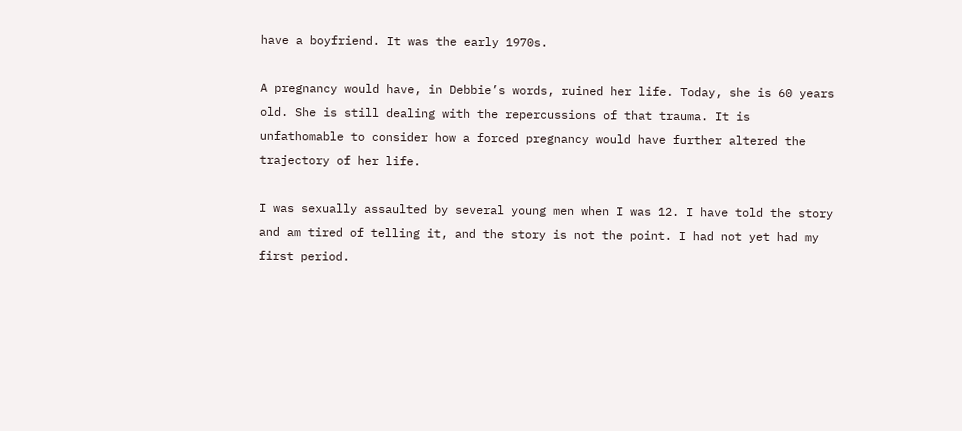have a boyfriend. It was the early 1970s.

A pregnancy would have, in Debbie’s words, ruined her life. Today, she is 60 years old. She is still dealing with the repercussions of that trauma. It is unfathomable to consider how a forced pregnancy would have further altered the trajectory of her life.

I was sexually assaulted by several young men when I was 12. I have told the story and am tired of telling it, and the story is not the point. I had not yet had my first period.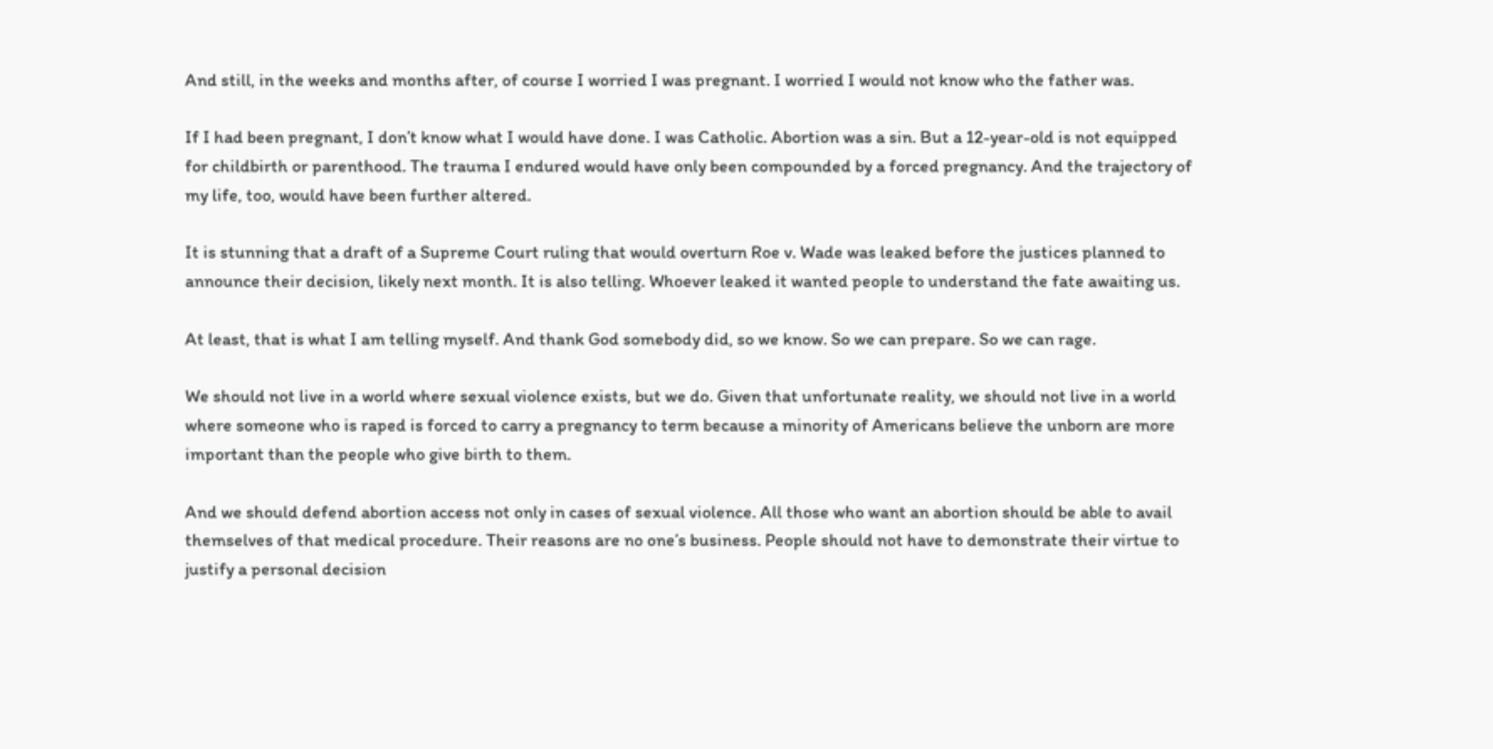And still, in the weeks and months after, of course I worried I was pregnant. I worried I would not know who the father was.

If I had been pregnant, I don’t know what I would have done. I was Catholic. Abortion was a sin. But a 12-year-old is not equipped for childbirth or parenthood. The trauma I endured would have only been compounded by a forced pregnancy. And the trajectory of my life, too, would have been further altered.

It is stunning that a draft of a Supreme Court ruling that would overturn Roe v. Wade was leaked before the justices planned to announce their decision, likely next month. It is also telling. Whoever leaked it wanted people to understand the fate awaiting us.

At least, that is what I am telling myself. And thank God somebody did, so we know. So we can prepare. So we can rage.

We should not live in a world where sexual violence exists, but we do. Given that unfortunate reality, we should not live in a world where someone who is raped is forced to carry a pregnancy to term because a minority of Americans believe the unborn are more important than the people who give birth to them.

And we should defend abortion access not only in cases of sexual violence. All those who want an abortion should be able to avail themselves of that medical procedure. Their reasons are no one’s business. People should not have to demonstrate their virtue to justify a personal decision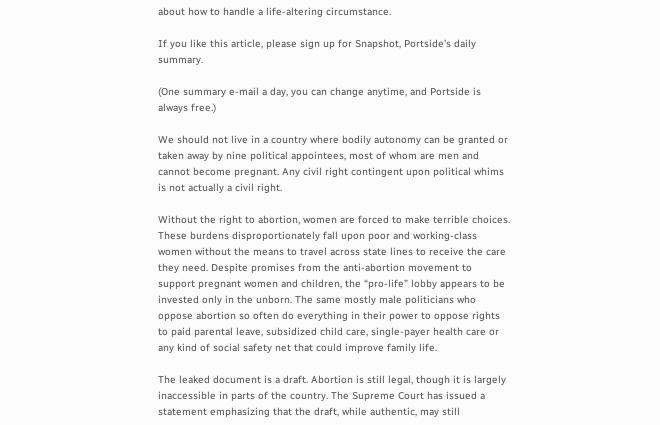about how to handle a life-altering circumstance.

If you like this article, please sign up for Snapshot, Portside's daily summary.

(One summary e-mail a day, you can change anytime, and Portside is always free.)

We should not live in a country where bodily autonomy can be granted or taken away by nine political appointees, most of whom are men and cannot become pregnant. Any civil right contingent upon political whims is not actually a civil right.

Without the right to abortion, women are forced to make terrible choices. These burdens disproportionately fall upon poor and working-class women without the means to travel across state lines to receive the care they need. Despite promises from the anti-abortion movement to support pregnant women and children, the “pro-life” lobby appears to be invested only in the unborn. The same mostly male politicians who oppose abortion so often do everything in their power to oppose rights to paid parental leave, subsidized child care, single-payer health care or any kind of social safety net that could improve family life.

The leaked document is a draft. Abortion is still legal, though it is largely inaccessible in parts of the country. The Supreme Court has issued a statement emphasizing that the draft, while authentic, may still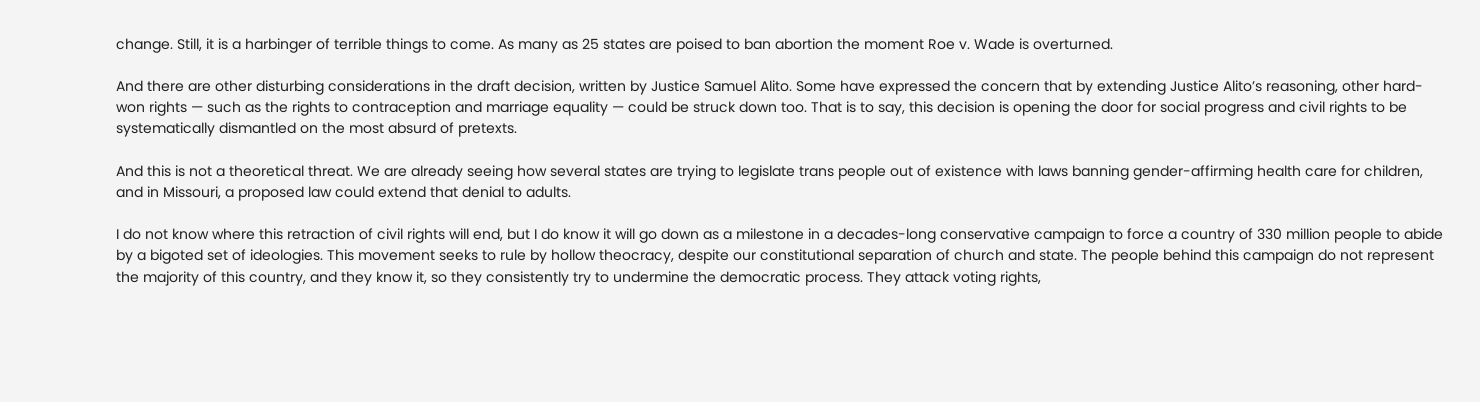change. Still, it is a harbinger of terrible things to come. As many as 25 states are poised to ban abortion the moment Roe v. Wade is overturned.

And there are other disturbing considerations in the draft decision, written by Justice Samuel Alito. Some have expressed the concern that by extending Justice Alito’s reasoning, other hard-won rights — such as the rights to contraception and marriage equality — could be struck down too. That is to say, this decision is opening the door for social progress and civil rights to be systematically dismantled on the most absurd of pretexts.

And this is not a theoretical threat. We are already seeing how several states are trying to legislate trans people out of existence with laws banning gender-affirming health care for children, and in Missouri, a proposed law could extend that denial to adults.

I do not know where this retraction of civil rights will end, but I do know it will go down as a milestone in a decades-long conservative campaign to force a country of 330 million people to abide by a bigoted set of ideologies. This movement seeks to rule by hollow theocracy, despite our constitutional separation of church and state. The people behind this campaign do not represent the majority of this country, and they know it, so they consistently try to undermine the democratic process. They attack voting rights,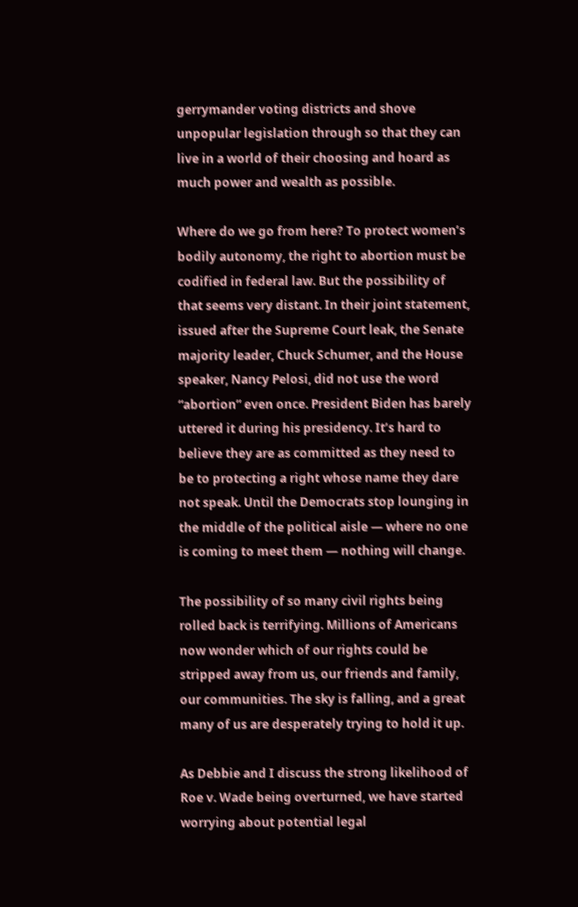gerrymander voting districts and shove unpopular legislation through so that they can live in a world of their choosing and hoard as much power and wealth as possible.

Where do we go from here? To protect women’s bodily autonomy, the right to abortion must be codified in federal law. But the possibility of that seems very distant. In their joint statement, issued after the Supreme Court leak, the Senate majority leader, Chuck Schumer, and the House speaker, Nancy Pelosi, did not use the word “abortion” even once. President Biden has barely uttered it during his presidency. It’s hard to believe they are as committed as they need to be to protecting a right whose name they dare not speak. Until the Democrats stop lounging in the middle of the political aisle — where no one is coming to meet them — nothing will change.

The possibility of so many civil rights being rolled back is terrifying. Millions of Americans now wonder which of our rights could be stripped away from us, our friends and family, our communities. The sky is falling, and a great many of us are desperately trying to hold it up.

As Debbie and I discuss the strong likelihood of Roe v. Wade being overturned, we have started worrying about potential legal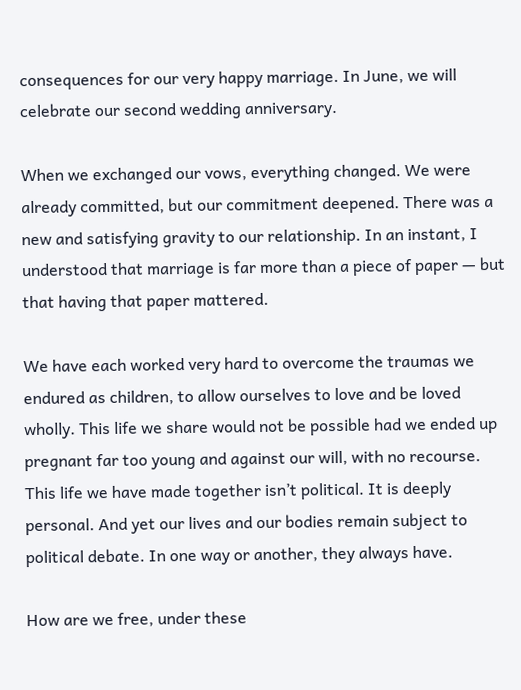consequences for our very happy marriage. In June, we will celebrate our second wedding anniversary.

When we exchanged our vows, everything changed. We were already committed, but our commitment deepened. There was a new and satisfying gravity to our relationship. In an instant, I understood that marriage is far more than a piece of paper — but that having that paper mattered.

We have each worked very hard to overcome the traumas we endured as children, to allow ourselves to love and be loved wholly. This life we share would not be possible had we ended up pregnant far too young and against our will, with no recourse. This life we have made together isn’t political. It is deeply personal. And yet our lives and our bodies remain subject to political debate. In one way or another, they always have.

How are we free, under these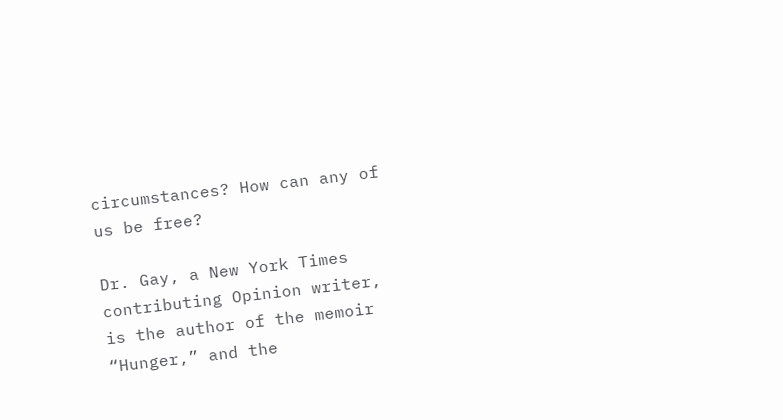circumstances? How can any of us be free?

Dr. Gay, a New York Times contributing Opinion writer, is the author of the memoir “Hunger,” and the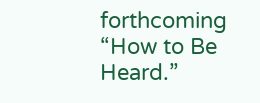forthcoming “How to Be Heard.”